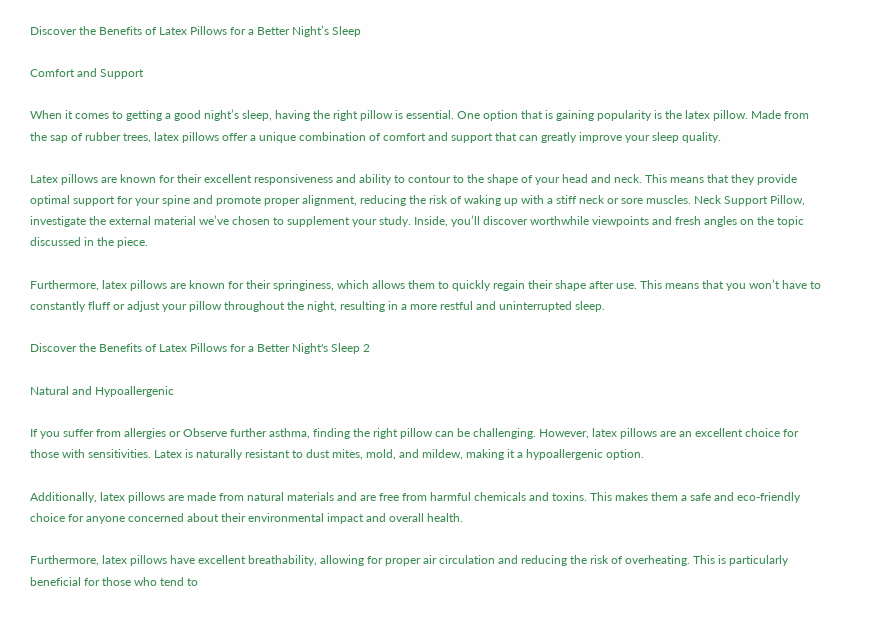Discover the Benefits of Latex Pillows for a Better Night’s Sleep

Comfort and Support

When it comes to getting a good night’s sleep, having the right pillow is essential. One option that is gaining popularity is the latex pillow. Made from the sap of rubber trees, latex pillows offer a unique combination of comfort and support that can greatly improve your sleep quality.

Latex pillows are known for their excellent responsiveness and ability to contour to the shape of your head and neck. This means that they provide optimal support for your spine and promote proper alignment, reducing the risk of waking up with a stiff neck or sore muscles. Neck Support Pillow, investigate the external material we’ve chosen to supplement your study. Inside, you’ll discover worthwhile viewpoints and fresh angles on the topic discussed in the piece.

Furthermore, latex pillows are known for their springiness, which allows them to quickly regain their shape after use. This means that you won’t have to constantly fluff or adjust your pillow throughout the night, resulting in a more restful and uninterrupted sleep.

Discover the Benefits of Latex Pillows for a Better Night's Sleep 2

Natural and Hypoallergenic

If you suffer from allergies or Observe further asthma, finding the right pillow can be challenging. However, latex pillows are an excellent choice for those with sensitivities. Latex is naturally resistant to dust mites, mold, and mildew, making it a hypoallergenic option.

Additionally, latex pillows are made from natural materials and are free from harmful chemicals and toxins. This makes them a safe and eco-friendly choice for anyone concerned about their environmental impact and overall health.

Furthermore, latex pillows have excellent breathability, allowing for proper air circulation and reducing the risk of overheating. This is particularly beneficial for those who tend to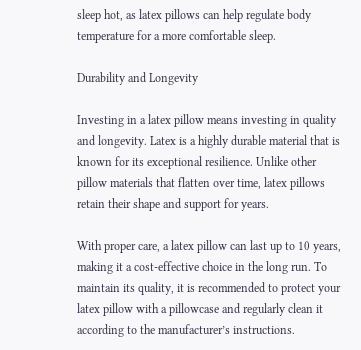sleep hot, as latex pillows can help regulate body temperature for a more comfortable sleep.

Durability and Longevity

Investing in a latex pillow means investing in quality and longevity. Latex is a highly durable material that is known for its exceptional resilience. Unlike other pillow materials that flatten over time, latex pillows retain their shape and support for years.

With proper care, a latex pillow can last up to 10 years, making it a cost-effective choice in the long run. To maintain its quality, it is recommended to protect your latex pillow with a pillowcase and regularly clean it according to the manufacturer’s instructions.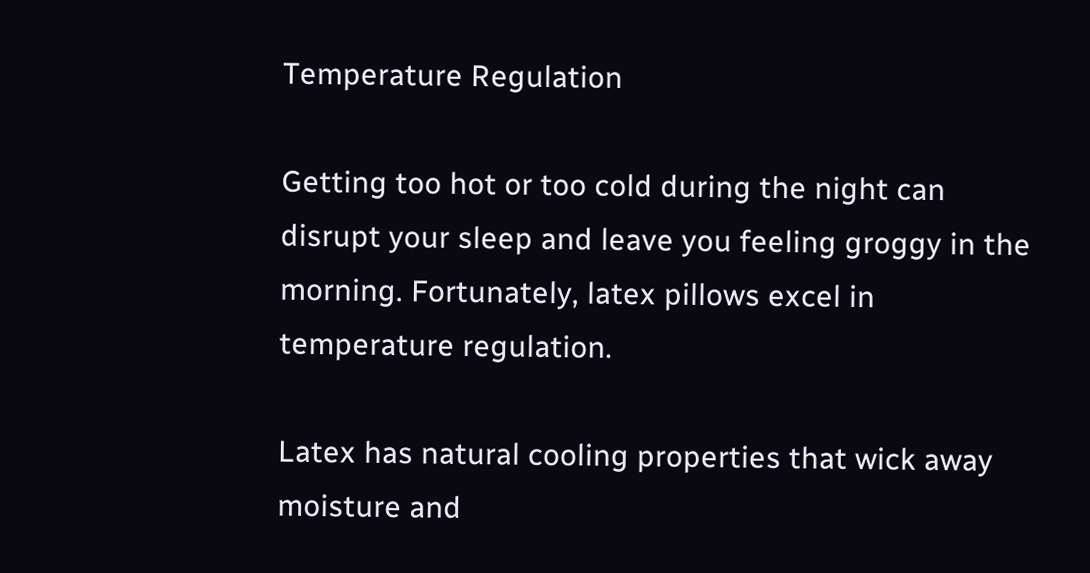Temperature Regulation

Getting too hot or too cold during the night can disrupt your sleep and leave you feeling groggy in the morning. Fortunately, latex pillows excel in temperature regulation.

Latex has natural cooling properties that wick away moisture and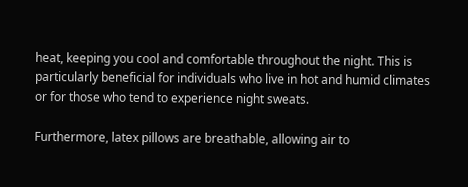heat, keeping you cool and comfortable throughout the night. This is particularly beneficial for individuals who live in hot and humid climates or for those who tend to experience night sweats.

Furthermore, latex pillows are breathable, allowing air to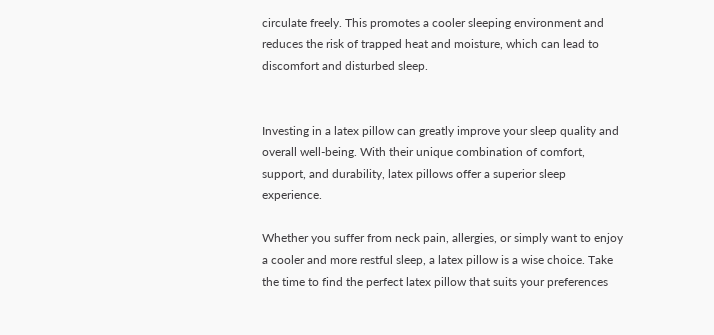circulate freely. This promotes a cooler sleeping environment and reduces the risk of trapped heat and moisture, which can lead to discomfort and disturbed sleep.


Investing in a latex pillow can greatly improve your sleep quality and overall well-being. With their unique combination of comfort, support, and durability, latex pillows offer a superior sleep experience.

Whether you suffer from neck pain, allergies, or simply want to enjoy a cooler and more restful sleep, a latex pillow is a wise choice. Take the time to find the perfect latex pillow that suits your preferences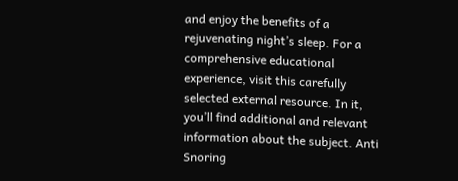and enjoy the benefits of a rejuvenating night’s sleep. For a comprehensive educational experience, visit this carefully selected external resource. In it, you’ll find additional and relevant information about the subject. Anti Snoring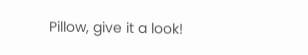Pillow, give it a look!